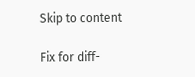Skip to content

Fix for diff-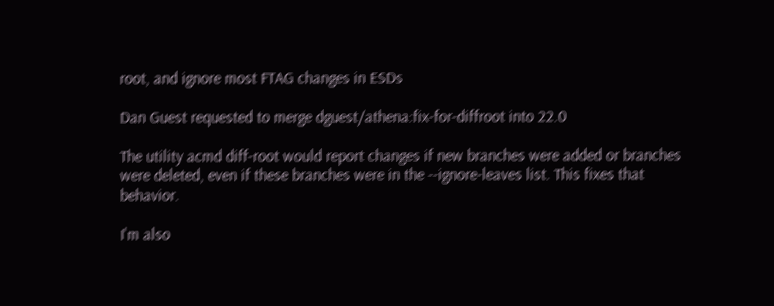root, and ignore most FTAG changes in ESDs

Dan Guest requested to merge dguest/athena:fix-for-diffroot into 22.0

The utility acmd diff-root would report changes if new branches were added or branches were deleted, even if these branches were in the --ignore-leaves list. This fixes that behavior.

I'm also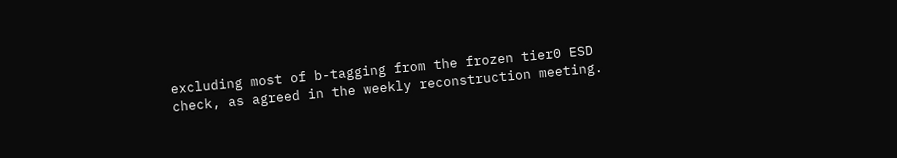excluding most of b-tagging from the frozen tier0 ESD check, as agreed in the weekly reconstruction meeting.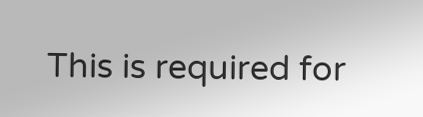This is required for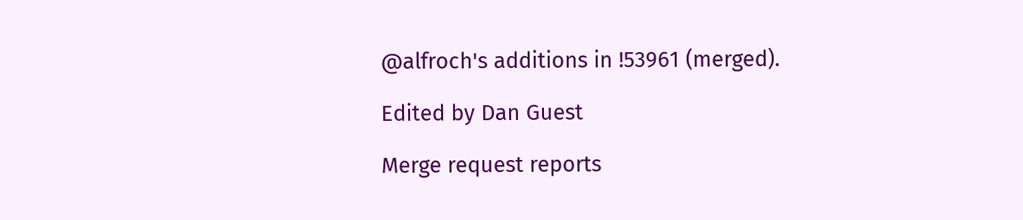@alfroch's additions in !53961 (merged).

Edited by Dan Guest

Merge request reports